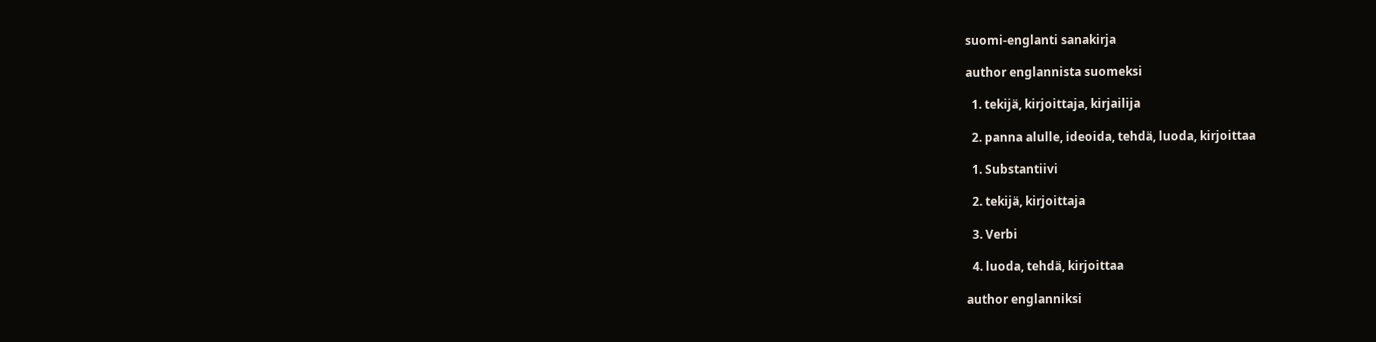suomi-englanti sanakirja

author englannista suomeksi

  1. tekijä, kirjoittaja, kirjailija

  2. panna alulle, ideoida, tehdä, luoda, kirjoittaa

  1. Substantiivi

  2. tekijä, kirjoittaja

  3. Verbi

  4. luoda, tehdä, kirjoittaa

author englanniksi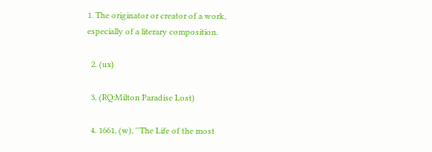1. The originator or creator of a work, especially of a literary composition.

  2. (ux)

  3. (RQ:Milton Paradise Lost)

  4. 1661, (w), ''The Life of the most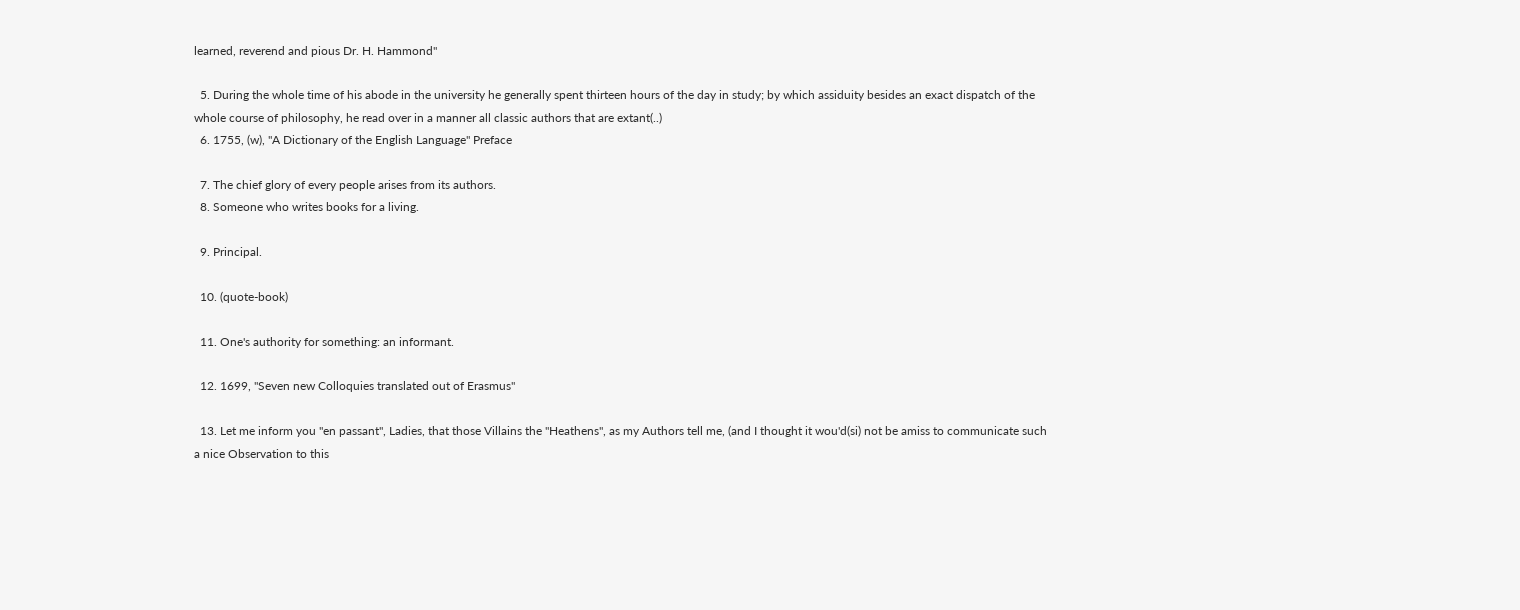learned, reverend and pious Dr. H. Hammond''

  5. During the whole time of his abode in the university he generally spent thirteen hours of the day in study; by which assiduity besides an exact dispatch of the whole course of philosophy, he read over in a manner all classic authors that are extant(..)
  6. 1755, (w), ''A Dictionary of the English Language'' Preface

  7. The chief glory of every people arises from its authors.
  8. Someone who writes books for a living.

  9. Principal.

  10. (quote-book)

  11. One's authority for something: an informant.

  12. 1699, ''Seven new Colloquies translated out of Erasmus''

  13. Let me inform you ''en passant'', Ladies, that those Villains the ''Heathens'', as my Authors tell me, (and I thought it wou'd(si) not be amiss to communicate such a nice Observation to this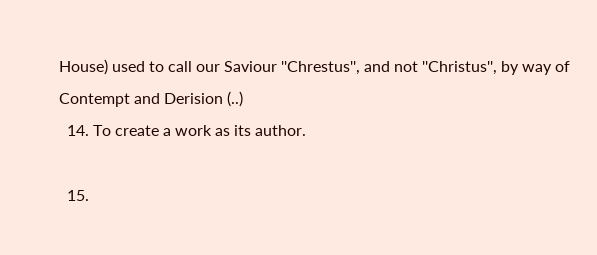House) used to call our Saviour ''Chrestus'', and not ''Christus'', by way of Contempt and Derision (..)
  14. To create a work as its author.

  15.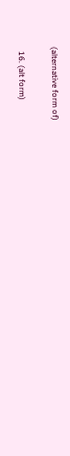(alternative form of)

  16. (alt form)